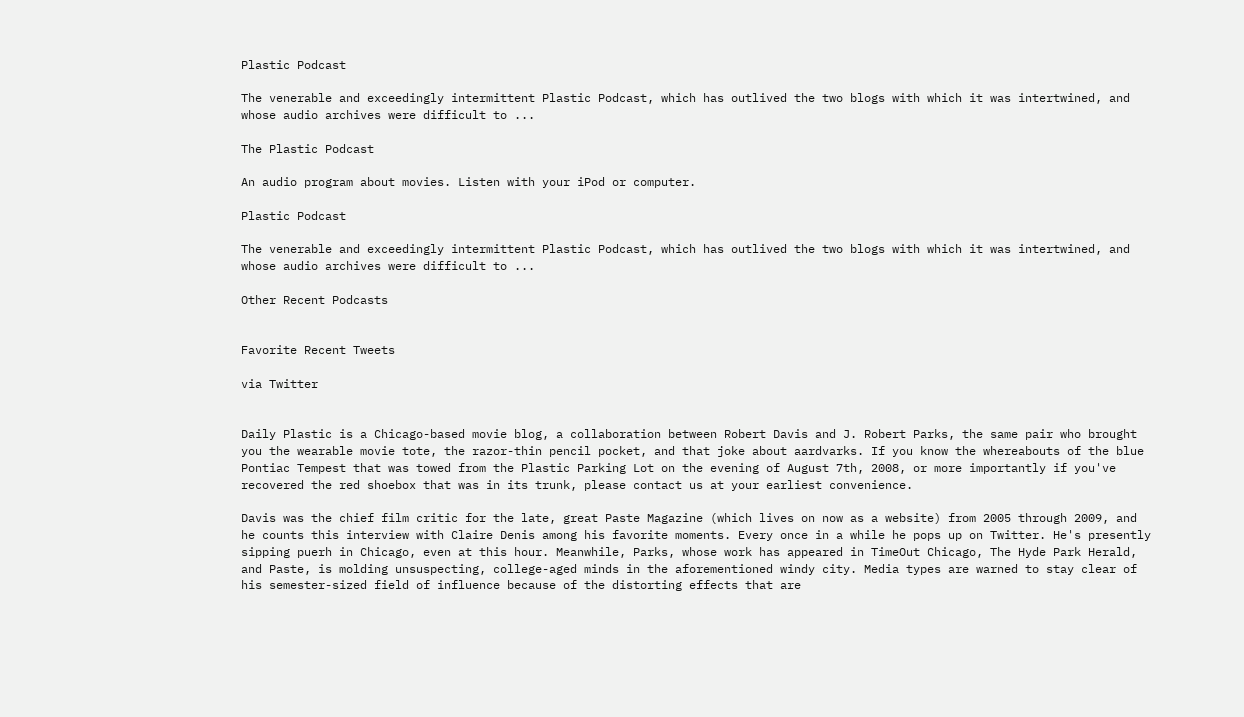Plastic Podcast

The venerable and exceedingly intermittent Plastic Podcast, which has outlived the two blogs with which it was intertwined, and whose audio archives were difficult to ...

The Plastic Podcast

An audio program about movies. Listen with your iPod or computer.

Plastic Podcast

The venerable and exceedingly intermittent Plastic Podcast, which has outlived the two blogs with which it was intertwined, and whose audio archives were difficult to ...

Other Recent Podcasts


Favorite Recent Tweets

via Twitter


Daily Plastic is a Chicago-based movie blog, a collaboration between Robert Davis and J. Robert Parks, the same pair who brought you the wearable movie tote, the razor-thin pencil pocket, and that joke about aardvarks. If you know the whereabouts of the blue Pontiac Tempest that was towed from the Plastic Parking Lot on the evening of August 7th, 2008, or more importantly if you've recovered the red shoebox that was in its trunk, please contact us at your earliest convenience.

Davis was the chief film critic for the late, great Paste Magazine (which lives on now as a website) from 2005 through 2009, and he counts this interview with Claire Denis among his favorite moments. Every once in a while he pops up on Twitter. He's presently sipping puerh in Chicago, even at this hour. Meanwhile, Parks, whose work has appeared in TimeOut Chicago, The Hyde Park Herald, and Paste, is molding unsuspecting, college-aged minds in the aforementioned windy city. Media types are warned to stay clear of his semester-sized field of influence because of the distorting effects that are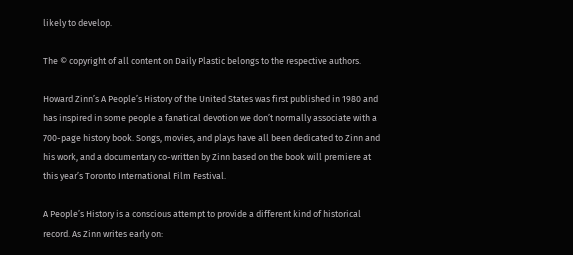likely to develop.

The © copyright of all content on Daily Plastic belongs to the respective authors.

Howard Zinn’s A People’s History of the United States was first published in 1980 and has inspired in some people a fanatical devotion we don’t normally associate with a 700-page history book. Songs, movies, and plays have all been dedicated to Zinn and his work, and a documentary co-written by Zinn based on the book will premiere at this year’s Toronto International Film Festival.

A People’s History is a conscious attempt to provide a different kind of historical record. As Zinn writes early on: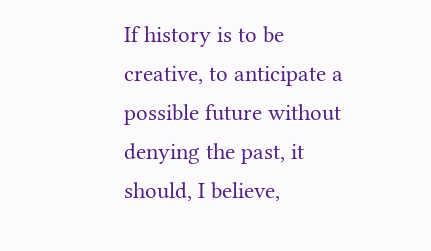If history is to be creative, to anticipate a possible future without denying the past, it should, I believe,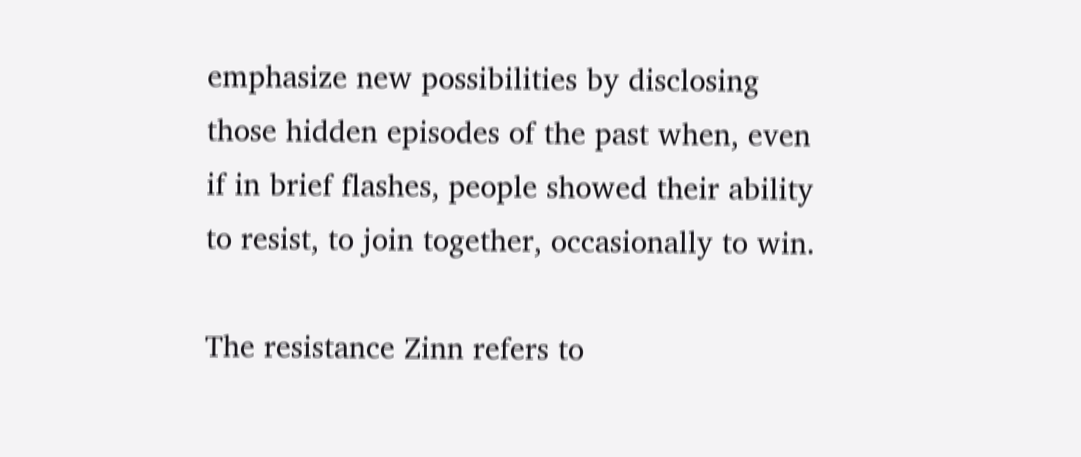emphasize new possibilities by disclosing those hidden episodes of the past when, even if in brief flashes, people showed their ability to resist, to join together, occasionally to win.

The resistance Zinn refers to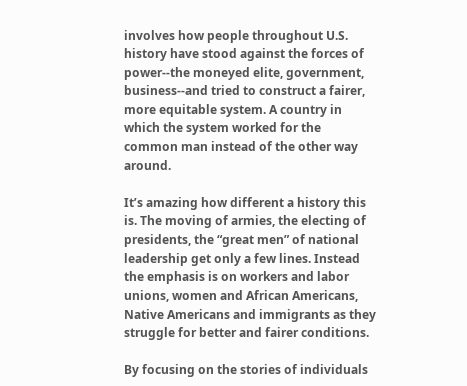involves how people throughout U.S. history have stood against the forces of power--the moneyed elite, government, business--and tried to construct a fairer, more equitable system. A country in which the system worked for the common man instead of the other way around.

It’s amazing how different a history this is. The moving of armies, the electing of presidents, the “great men” of national leadership get only a few lines. Instead the emphasis is on workers and labor unions, women and African Americans, Native Americans and immigrants as they struggle for better and fairer conditions.

By focusing on the stories of individuals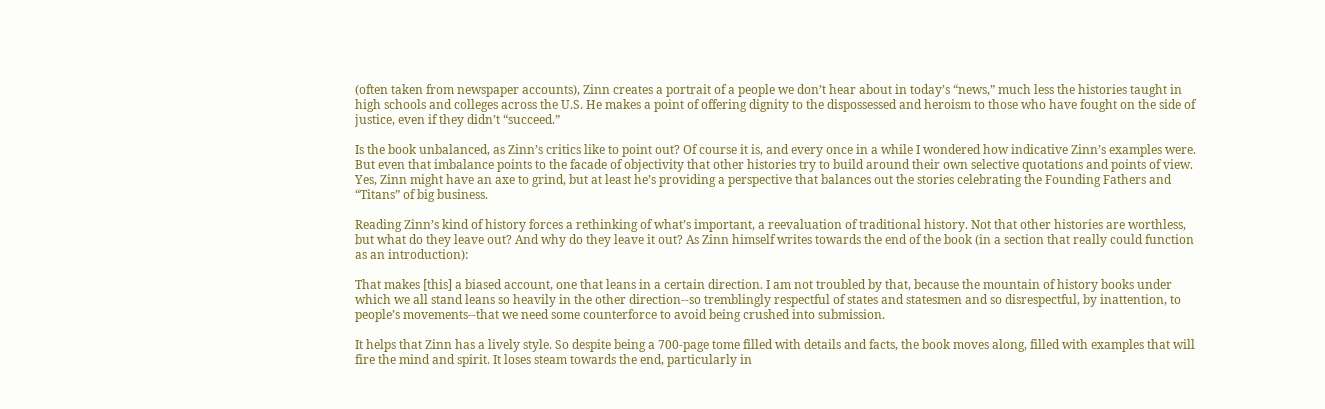(often taken from newspaper accounts), Zinn creates a portrait of a people we don’t hear about in today’s “news,” much less the histories taught in high schools and colleges across the U.S. He makes a point of offering dignity to the dispossessed and heroism to those who have fought on the side of justice, even if they didn’t “succeed.”

Is the book unbalanced, as Zinn’s critics like to point out? Of course it is, and every once in a while I wondered how indicative Zinn’s examples were. But even that imbalance points to the facade of objectivity that other histories try to build around their own selective quotations and points of view. Yes, Zinn might have an axe to grind, but at least he’s providing a perspective that balances out the stories celebrating the Founding Fathers and “Titans” of big business.

Reading Zinn’s kind of history forces a rethinking of what’s important, a reevaluation of traditional history. Not that other histories are worthless, but what do they leave out? And why do they leave it out? As Zinn himself writes towards the end of the book (in a section that really could function as an introduction):

That makes [this] a biased account, one that leans in a certain direction. I am not troubled by that, because the mountain of history books under which we all stand leans so heavily in the other direction--so tremblingly respectful of states and statesmen and so disrespectful, by inattention, to people’s movements--that we need some counterforce to avoid being crushed into submission.

It helps that Zinn has a lively style. So despite being a 700-page tome filled with details and facts, the book moves along, filled with examples that will fire the mind and spirit. It loses steam towards the end, particularly in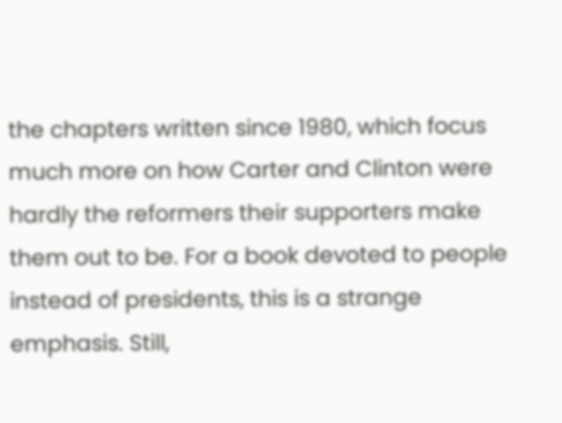the chapters written since 1980, which focus much more on how Carter and Clinton were hardly the reformers their supporters make them out to be. For a book devoted to people instead of presidents, this is a strange emphasis. Still,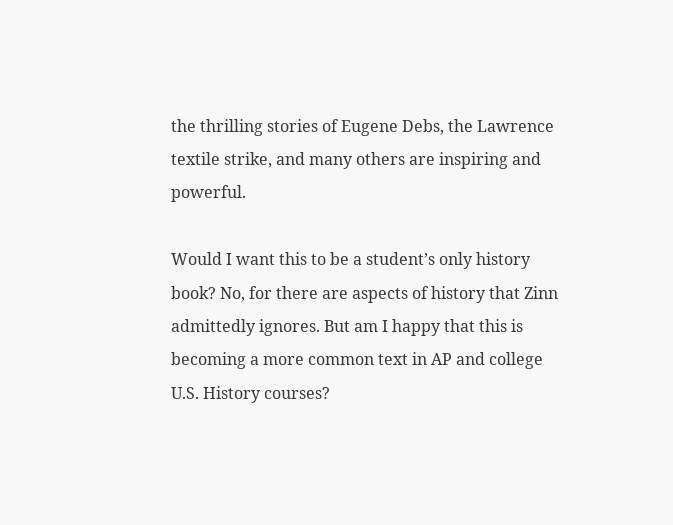the thrilling stories of Eugene Debs, the Lawrence textile strike, and many others are inspiring and powerful.

Would I want this to be a student’s only history book? No, for there are aspects of history that Zinn admittedly ignores. But am I happy that this is becoming a more common text in AP and college U.S. History courses?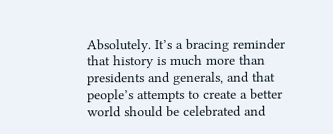Absolutely. It’s a bracing reminder that history is much more than presidents and generals, and that people’s attempts to create a better world should be celebrated and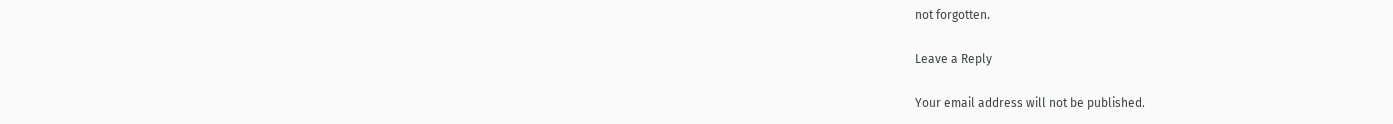not forgotten.

Leave a Reply

Your email address will not be published.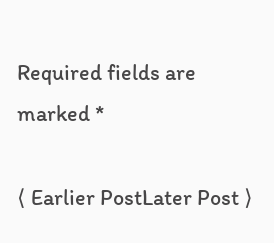Required fields are marked *

⟨ Earlier PostLater Post ⟩